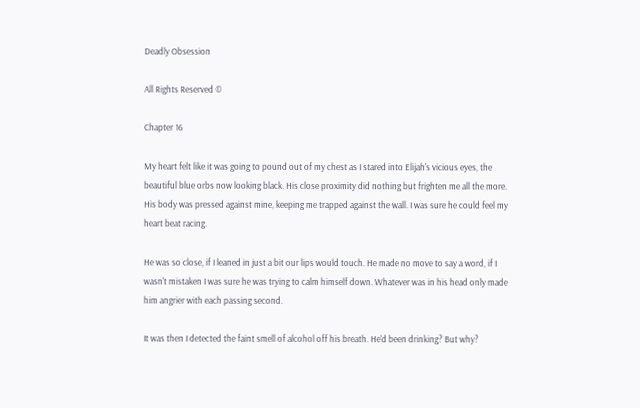Deadly Obsession

All Rights Reserved ©

Chapter 16

My heart felt like it was going to pound out of my chest as I stared into Elijah's vicious eyes, the beautiful blue orbs now looking black. His close proximity did nothing but frighten me all the more. His body was pressed against mine, keeping me trapped against the wall. I was sure he could feel my heart beat racing.

He was so close, if I leaned in just a bit our lips would touch. He made no move to say a word, if I wasn't mistaken I was sure he was trying to calm himself down. Whatever was in his head only made him angrier with each passing second.

It was then I detected the faint smell of alcohol off his breath. He'd been drinking? But why?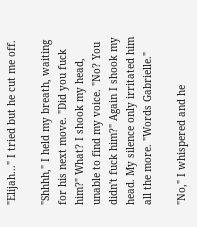"Elijah..." I tried but he cut me off.

"Shhhh," I held my breath, waiting for his next move. "Did you fuck him?" What? I shook my head, unable to find my voice. "No? You didn't fuck him?" Again I shook my head. My silence only irritated him all the more. "Words Gabrielle."

"No," I whispered and he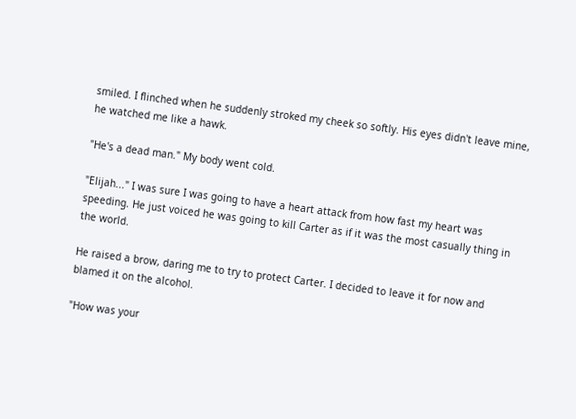smiled. I flinched when he suddenly stroked my cheek so softly. His eyes didn't leave mine, he watched me like a hawk.

"He's a dead man." My body went cold.

"Elijah..." I was sure I was going to have a heart attack from how fast my heart was speeding. He just voiced he was going to kill Carter as if it was the most casually thing in the world.

He raised a brow, daring me to try to protect Carter. I decided to leave it for now and blamed it on the alcohol.

"How was your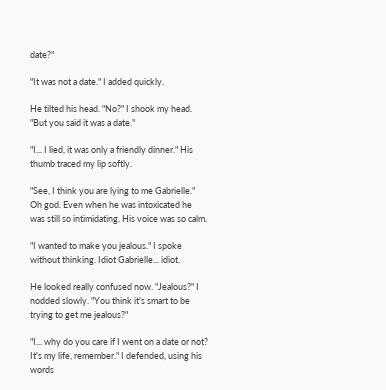date?"

"It was not a date." I added quickly.

He tilted his head. "No?" I shook my head. "But you said it was a date."

"I... I lied, it was only a friendly dinner." His thumb traced my lip softly.

"See, I think you are lying to me Gabrielle." Oh god. Even when he was intoxicated he was still so intimidating. His voice was so calm.

"I wanted to make you jealous." I spoke without thinking. Idiot Gabrielle... idiot.

He looked really confused now. "Jealous?" I nodded slowly. "You think it's smart to be trying to get me jealous?"

"I... why do you care if I went on a date or not? It's my life, remember." I defended, using his words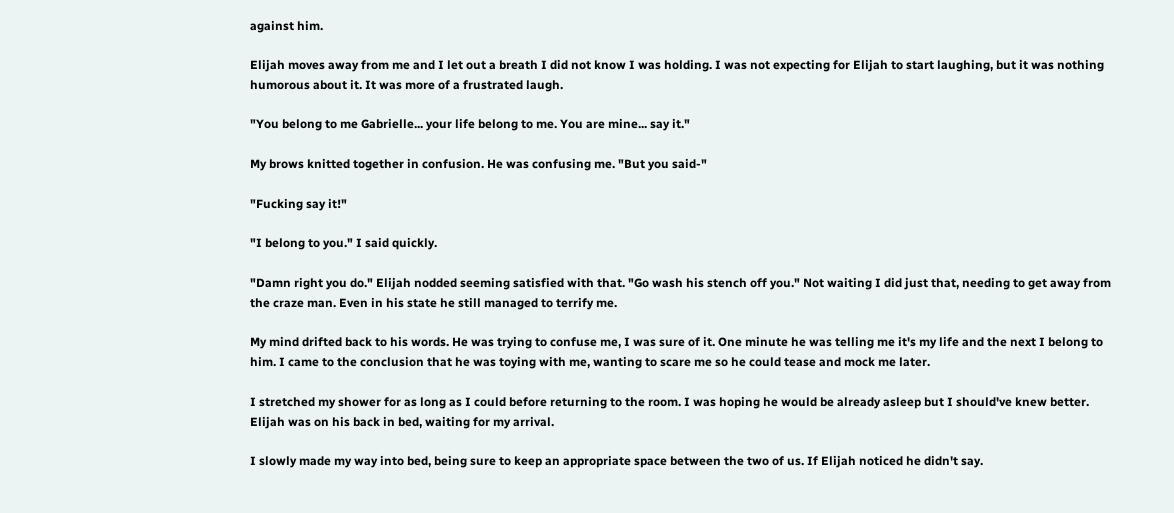against him.

Elijah moves away from me and I let out a breath I did not know I was holding. I was not expecting for Elijah to start laughing, but it was nothing humorous about it. It was more of a frustrated laugh.

"You belong to me Gabrielle... your life belong to me. You are mine... say it."

My brows knitted together in confusion. He was confusing me. "But you said-"

"Fucking say it!"

"I belong to you." I said quickly.

"Damn right you do." Elijah nodded seeming satisfied with that. "Go wash his stench off you." Not waiting I did just that, needing to get away from the craze man. Even in his state he still managed to terrify me.

My mind drifted back to his words. He was trying to confuse me, I was sure of it. One minute he was telling me it's my life and the next I belong to him. I came to the conclusion that he was toying with me, wanting to scare me so he could tease and mock me later.

I stretched my shower for as long as I could before returning to the room. I was hoping he would be already asleep but I should've knew better. Elijah was on his back in bed, waiting for my arrival.

I slowly made my way into bed, being sure to keep an appropriate space between the two of us. If Elijah noticed he didn't say.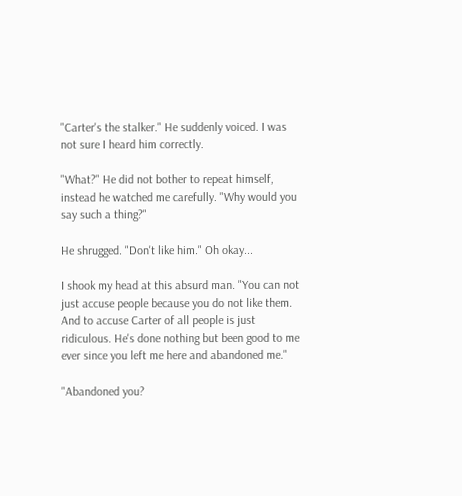"Carter's the stalker." He suddenly voiced. I was not sure I heard him correctly.

"What?" He did not bother to repeat himself, instead he watched me carefully. "Why would you say such a thing?"

He shrugged. "Don't like him." Oh okay...

I shook my head at this absurd man. "You can not just accuse people because you do not like them. And to accuse Carter of all people is just ridiculous. He's done nothing but been good to me ever since you left me here and abandoned me."

"Abandoned you?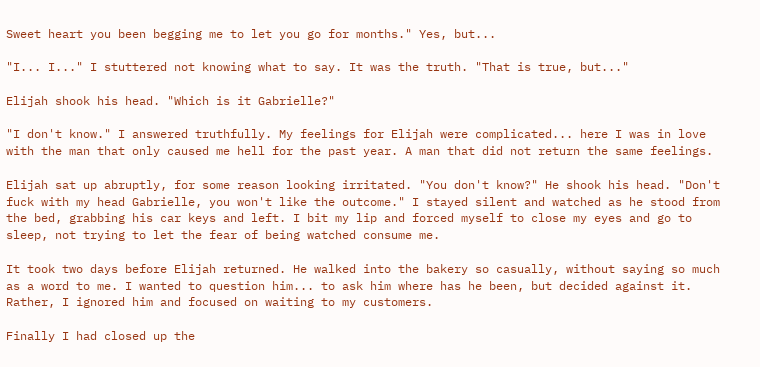Sweet heart you been begging me to let you go for months." Yes, but...

"I... I..." I stuttered not knowing what to say. It was the truth. "That is true, but..."

Elijah shook his head. "Which is it Gabrielle?"

"I don't know." I answered truthfully. My feelings for Elijah were complicated... here I was in love with the man that only caused me hell for the past year. A man that did not return the same feelings.

Elijah sat up abruptly, for some reason looking irritated. "You don't know?" He shook his head. "Don't fuck with my head Gabrielle, you won't like the outcome." I stayed silent and watched as he stood from the bed, grabbing his car keys and left. I bit my lip and forced myself to close my eyes and go to sleep, not trying to let the fear of being watched consume me.

It took two days before Elijah returned. He walked into the bakery so casually, without saying so much as a word to me. I wanted to question him... to ask him where has he been, but decided against it. Rather, I ignored him and focused on waiting to my customers.

Finally I had closed up the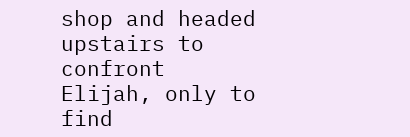shop and headed upstairs to confront Elijah, only to find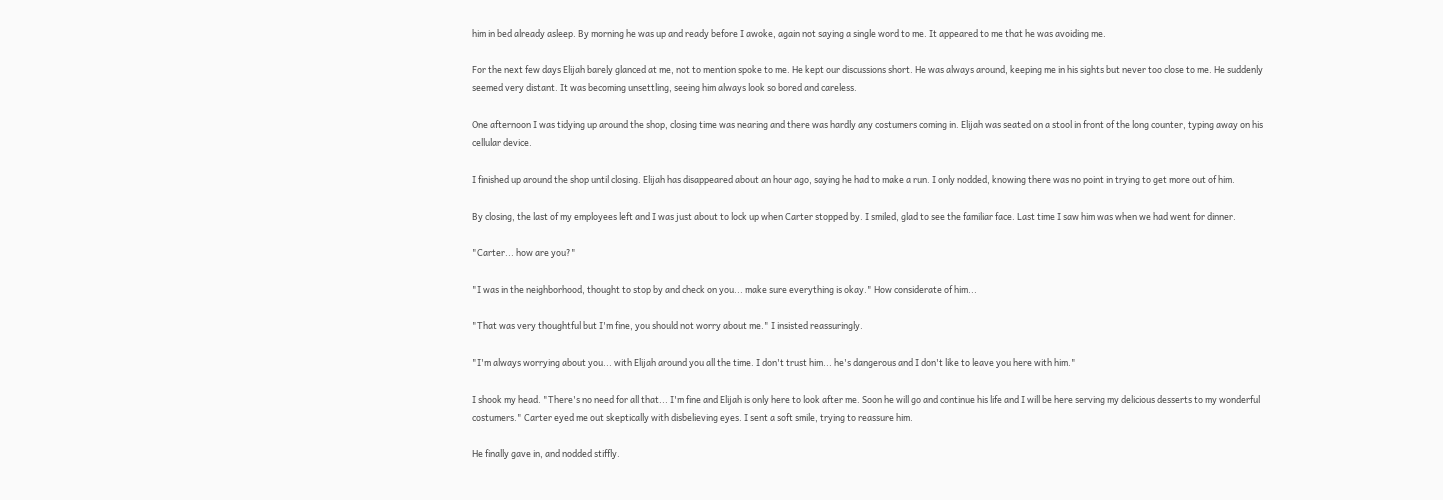him in bed already asleep. By morning he was up and ready before I awoke, again not saying a single word to me. It appeared to me that he was avoiding me.

For the next few days Elijah barely glanced at me, not to mention spoke to me. He kept our discussions short. He was always around, keeping me in his sights but never too close to me. He suddenly seemed very distant. It was becoming unsettling, seeing him always look so bored and careless.

One afternoon I was tidying up around the shop, closing time was nearing and there was hardly any costumers coming in. Elijah was seated on a stool in front of the long counter, typing away on his cellular device.

I finished up around the shop until closing. Elijah has disappeared about an hour ago, saying he had to make a run. I only nodded, knowing there was no point in trying to get more out of him.

By closing, the last of my employees left and I was just about to lock up when Carter stopped by. I smiled, glad to see the familiar face. Last time I saw him was when we had went for dinner.

"Carter... how are you?"

"I was in the neighborhood, thought to stop by and check on you... make sure everything is okay." How considerate of him...

"That was very thoughtful but I'm fine, you should not worry about me." I insisted reassuringly.

"I'm always worrying about you... with Elijah around you all the time. I don't trust him... he's dangerous and I don't like to leave you here with him."

I shook my head. "There's no need for all that... I'm fine and Elijah is only here to look after me. Soon he will go and continue his life and I will be here serving my delicious desserts to my wonderful costumers." Carter eyed me out skeptically with disbelieving eyes. I sent a soft smile, trying to reassure him.

He finally gave in, and nodded stiffly.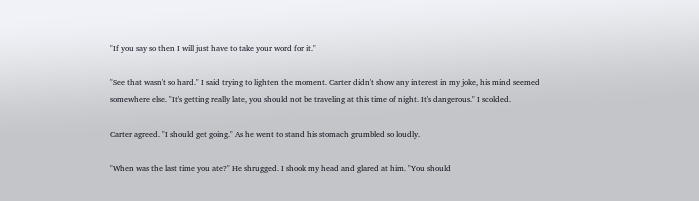"If you say so then I will just have to take your word for it."

"See that wasn't so hard." I said trying to lighten the moment. Carter didn't show any interest in my joke, his mind seemed somewhere else. "It's getting really late, you should not be traveling at this time of night. It's dangerous." I scolded.

Carter agreed. "I should get going." As he went to stand his stomach grumbled so loudly.

"When was the last time you ate?" He shrugged. I shook my head and glared at him. "You should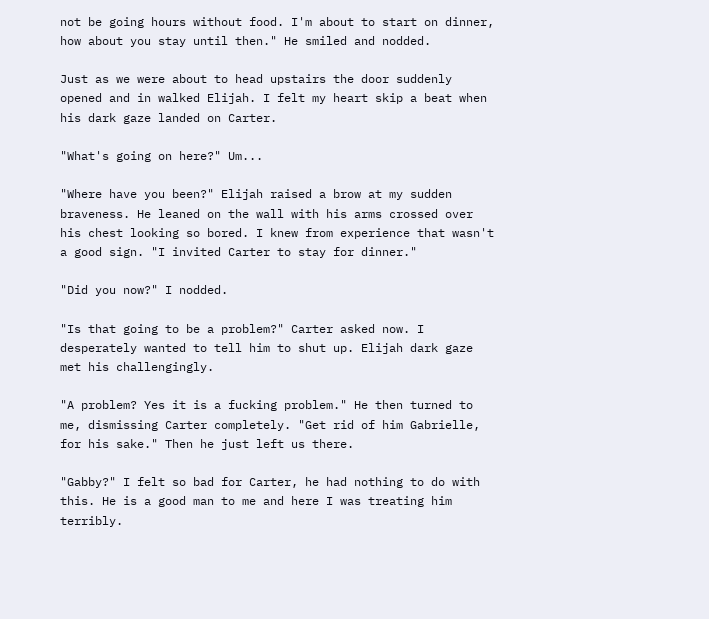not be going hours without food. I'm about to start on dinner, how about you stay until then." He smiled and nodded.

Just as we were about to head upstairs the door suddenly opened and in walked Elijah. I felt my heart skip a beat when his dark gaze landed on Carter.

"What's going on here?" Um...

"Where have you been?" Elijah raised a brow at my sudden braveness. He leaned on the wall with his arms crossed over his chest looking so bored. I knew from experience that wasn't a good sign. "I invited Carter to stay for dinner."

"Did you now?" I nodded.

"Is that going to be a problem?" Carter asked now. I desperately wanted to tell him to shut up. Elijah dark gaze met his challengingly.

"A problem? Yes it is a fucking problem." He then turned to me, dismissing Carter completely. "Get rid of him Gabrielle, for his sake." Then he just left us there.

"Gabby?" I felt so bad for Carter, he had nothing to do with this. He is a good man to me and here I was treating him terribly.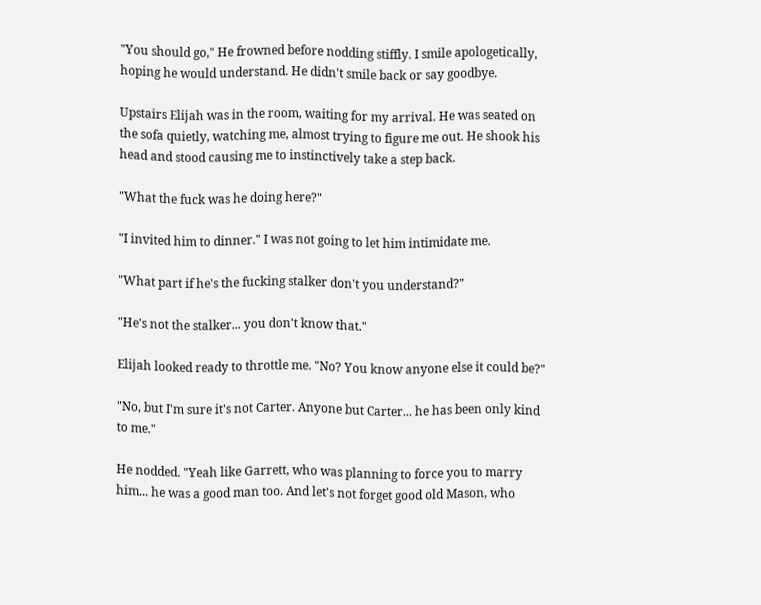"You should go," He frowned before nodding stiffly. I smile apologetically, hoping he would understand. He didn't smile back or say goodbye.

Upstairs Elijah was in the room, waiting for my arrival. He was seated on the sofa quietly, watching me, almost trying to figure me out. He shook his head and stood causing me to instinctively take a step back.

"What the fuck was he doing here?"

"I invited him to dinner." I was not going to let him intimidate me.

"What part if he's the fucking stalker don't you understand?"

"He's not the stalker... you don't know that."

Elijah looked ready to throttle me. "No? You know anyone else it could be?"

"No, but I'm sure it's not Carter. Anyone but Carter... he has been only kind to me."

He nodded. "Yeah like Garrett, who was planning to force you to marry him... he was a good man too. And let's not forget good old Mason, who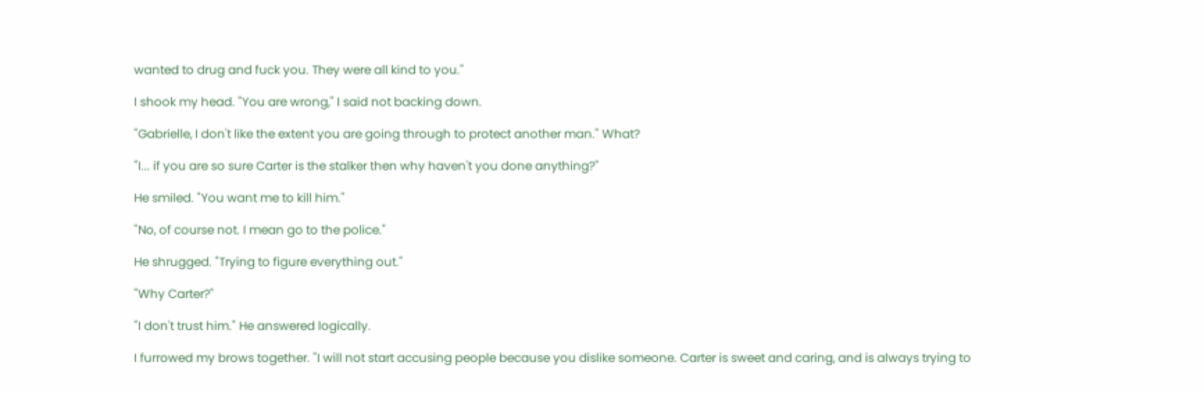wanted to drug and fuck you. They were all kind to you."

I shook my head. "You are wrong," I said not backing down.

"Gabrielle, I don't like the extent you are going through to protect another man." What?

"I... if you are so sure Carter is the stalker then why haven't you done anything?"

He smiled. "You want me to kill him."

"No, of course not. I mean go to the police."

He shrugged. "Trying to figure everything out."

"Why Carter?"

"I don't trust him." He answered logically.

I furrowed my brows together. "I will not start accusing people because you dislike someone. Carter is sweet and caring, and is always trying to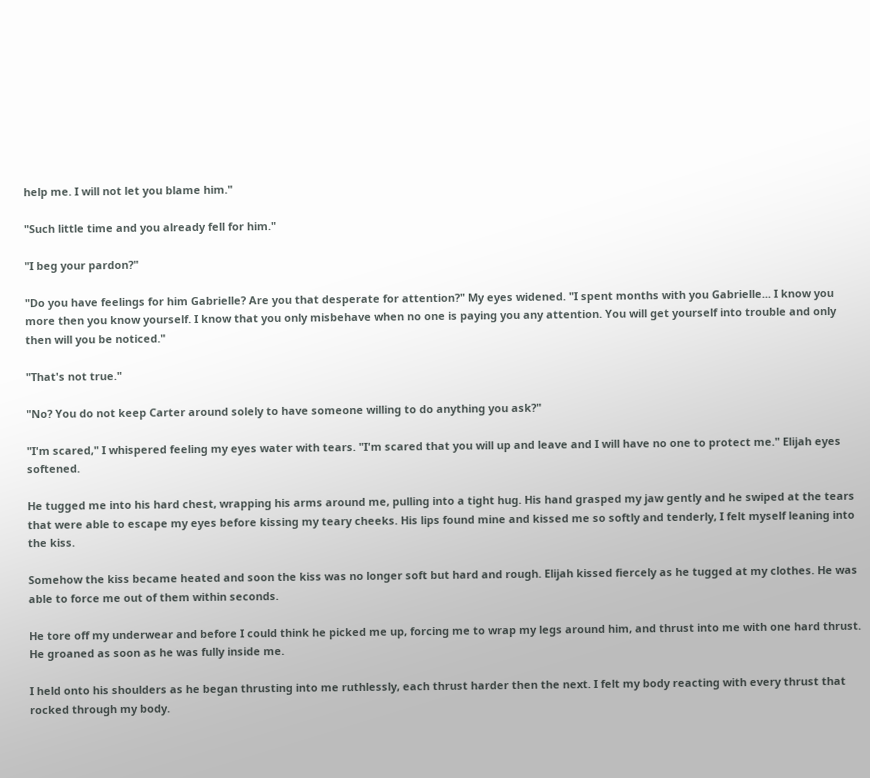help me. I will not let you blame him."

"Such little time and you already fell for him."

"I beg your pardon?"

"Do you have feelings for him Gabrielle? Are you that desperate for attention?" My eyes widened. "I spent months with you Gabrielle... I know you more then you know yourself. I know that you only misbehave when no one is paying you any attention. You will get yourself into trouble and only then will you be noticed."

"That's not true."

"No? You do not keep Carter around solely to have someone willing to do anything you ask?"

"I'm scared," I whispered feeling my eyes water with tears. "I'm scared that you will up and leave and I will have no one to protect me." Elijah eyes softened.

He tugged me into his hard chest, wrapping his arms around me, pulling into a tight hug. His hand grasped my jaw gently and he swiped at the tears that were able to escape my eyes before kissing my teary cheeks. His lips found mine and kissed me so softly and tenderly, I felt myself leaning into the kiss.

Somehow the kiss became heated and soon the kiss was no longer soft but hard and rough. Elijah kissed fiercely as he tugged at my clothes. He was able to force me out of them within seconds.

He tore off my underwear and before I could think he picked me up, forcing me to wrap my legs around him, and thrust into me with one hard thrust. He groaned as soon as he was fully inside me.

I held onto his shoulders as he began thrusting into me ruthlessly, each thrust harder then the next. I felt my body reacting with every thrust that rocked through my body.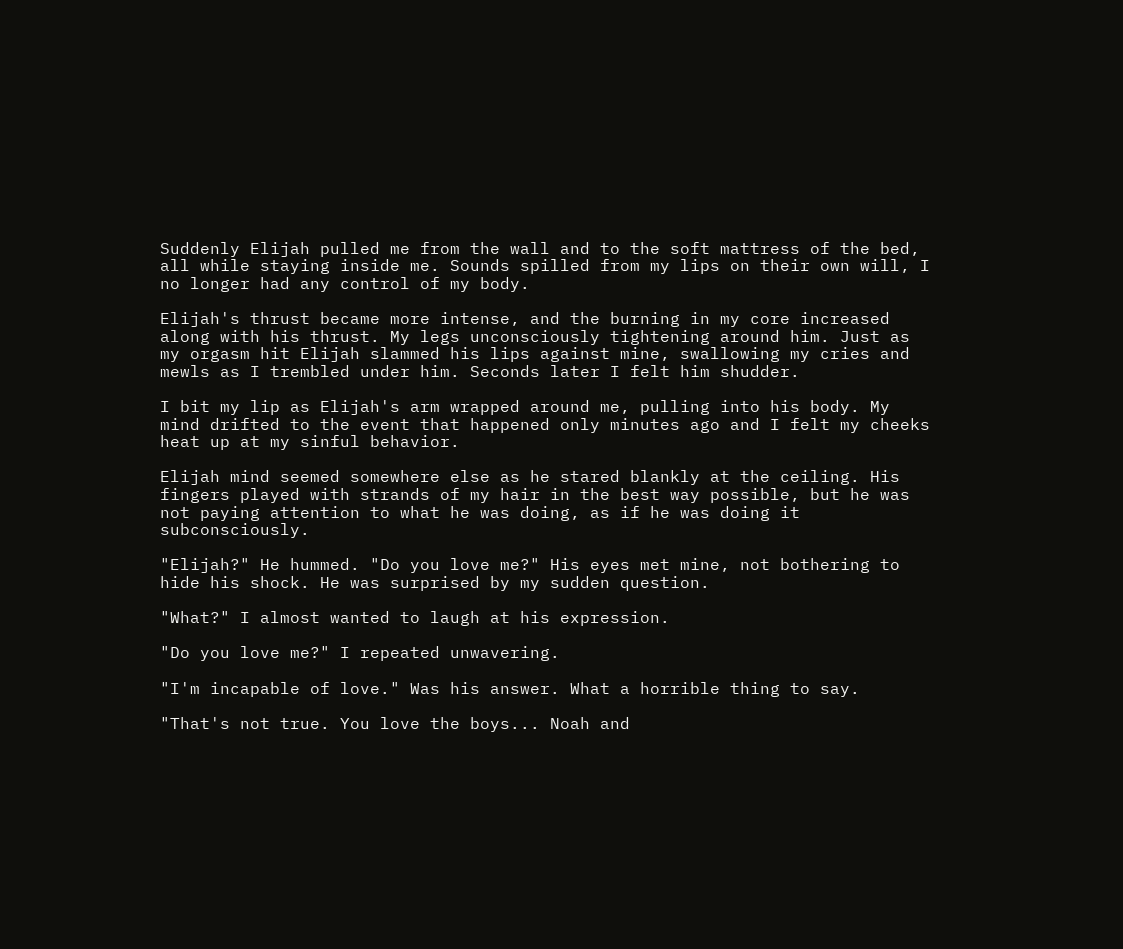Suddenly Elijah pulled me from the wall and to the soft mattress of the bed, all while staying inside me. Sounds spilled from my lips on their own will, I no longer had any control of my body.

Elijah's thrust became more intense, and the burning in my core increased along with his thrust. My legs unconsciously tightening around him. Just as my orgasm hit Elijah slammed his lips against mine, swallowing my cries and mewls as I trembled under him. Seconds later I felt him shudder.

I bit my lip as Elijah's arm wrapped around me, pulling into his body. My mind drifted to the event that happened only minutes ago and I felt my cheeks heat up at my sinful behavior.

Elijah mind seemed somewhere else as he stared blankly at the ceiling. His fingers played with strands of my hair in the best way possible, but he was not paying attention to what he was doing, as if he was doing it subconsciously.

"Elijah?" He hummed. "Do you love me?" His eyes met mine, not bothering to hide his shock. He was surprised by my sudden question.

"What?" I almost wanted to laugh at his expression.

"Do you love me?" I repeated unwavering.

"I'm incapable of love." Was his answer. What a horrible thing to say.

"That's not true. You love the boys... Noah and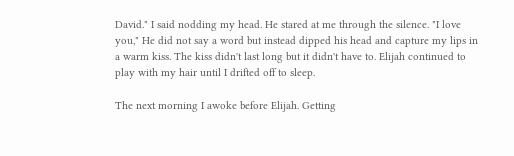David." I said nodding my head. He stared at me through the silence. "I love you," He did not say a word but instead dipped his head and capture my lips in a warm kiss. The kiss didn't last long but it didn't have to. Elijah continued to play with my hair until I drifted off to sleep.

The next morning I awoke before Elijah. Getting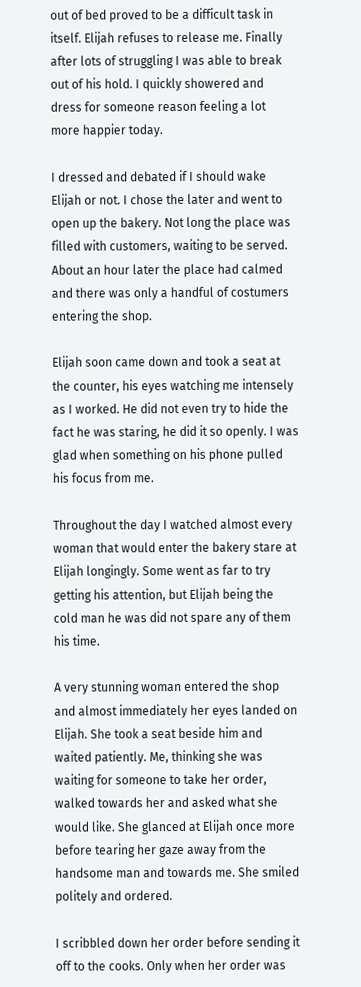out of bed proved to be a difficult task in itself. Elijah refuses to release me. Finally after lots of struggling I was able to break out of his hold. I quickly showered and dress for someone reason feeling a lot more happier today.

I dressed and debated if I should wake Elijah or not. I chose the later and went to open up the bakery. Not long the place was filled with customers, waiting to be served. About an hour later the place had calmed and there was only a handful of costumers entering the shop.

Elijah soon came down and took a seat at the counter, his eyes watching me intensely as I worked. He did not even try to hide the fact he was staring, he did it so openly. I was glad when something on his phone pulled his focus from me.

Throughout the day I watched almost every woman that would enter the bakery stare at Elijah longingly. Some went as far to try getting his attention, but Elijah being the cold man he was did not spare any of them his time.

A very stunning woman entered the shop and almost immediately her eyes landed on Elijah. She took a seat beside him and waited patiently. Me, thinking she was waiting for someone to take her order, walked towards her and asked what she would like. She glanced at Elijah once more before tearing her gaze away from the handsome man and towards me. She smiled politely and ordered.

I scribbled down her order before sending it off to the cooks. Only when her order was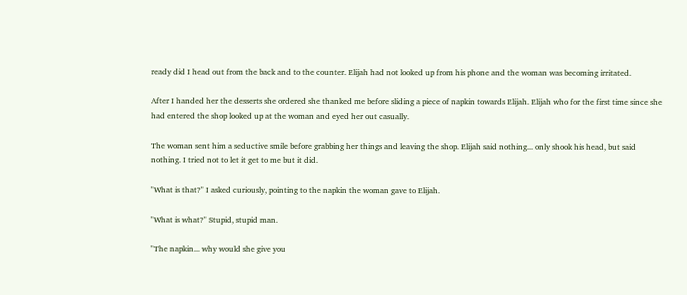ready did I head out from the back and to the counter. Elijah had not looked up from his phone and the woman was becoming irritated.

After I handed her the desserts she ordered she thanked me before sliding a piece of napkin towards Elijah. Elijah who for the first time since she had entered the shop looked up at the woman and eyed her out casually.

The woman sent him a seductive smile before grabbing her things and leaving the shop. Elijah said nothing... only shook his head, but said nothing. I tried not to let it get to me but it did.

"What is that?" I asked curiously, pointing to the napkin the woman gave to Elijah.

"What is what?" Stupid, stupid man.

"The napkin... why would she give you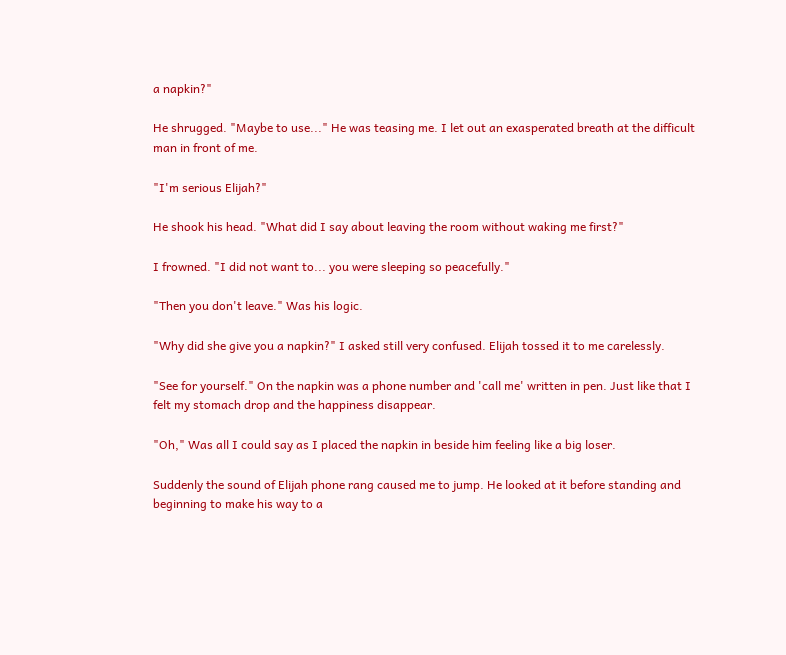a napkin?"

He shrugged. "Maybe to use..." He was teasing me. I let out an exasperated breath at the difficult man in front of me.

"I'm serious Elijah?"

He shook his head. "What did I say about leaving the room without waking me first?"

I frowned. "I did not want to... you were sleeping so peacefully."

"Then you don't leave." Was his logic.

"Why did she give you a napkin?" I asked still very confused. Elijah tossed it to me carelessly.

"See for yourself." On the napkin was a phone number and 'call me' written in pen. Just like that I felt my stomach drop and the happiness disappear.

"Oh," Was all I could say as I placed the napkin in beside him feeling like a big loser.

Suddenly the sound of Elijah phone rang caused me to jump. He looked at it before standing and beginning to make his way to a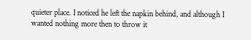quieter place. I noticed he left the napkin behind, and although I wanted nothing more then to throw it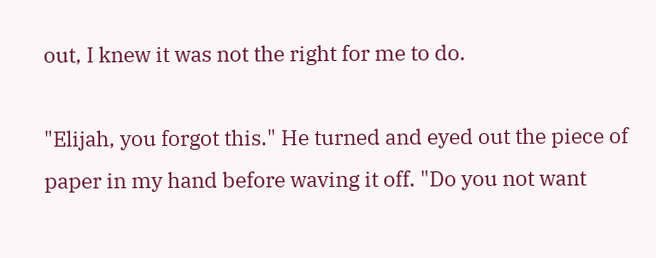out, I knew it was not the right for me to do.

"Elijah, you forgot this." He turned and eyed out the piece of paper in my hand before waving it off. "Do you not want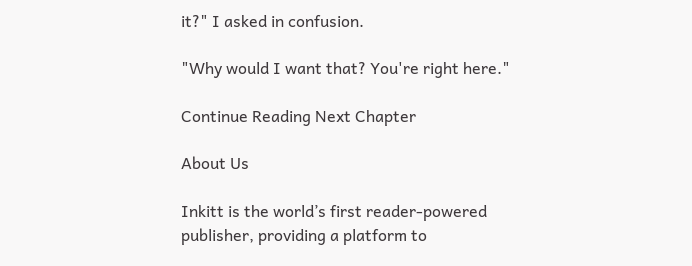it?" I asked in confusion.

"Why would I want that? You're right here."

Continue Reading Next Chapter

About Us

Inkitt is the world’s first reader-powered publisher, providing a platform to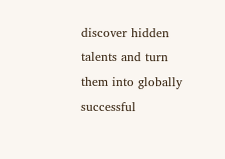discover hidden talents and turn them into globally successful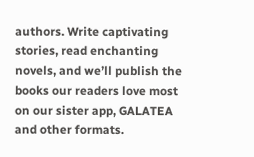authors. Write captivating stories, read enchanting novels, and we’ll publish the books our readers love most on our sister app, GALATEA and other formats.